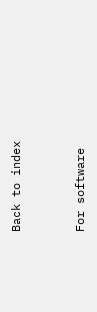Back to index


For software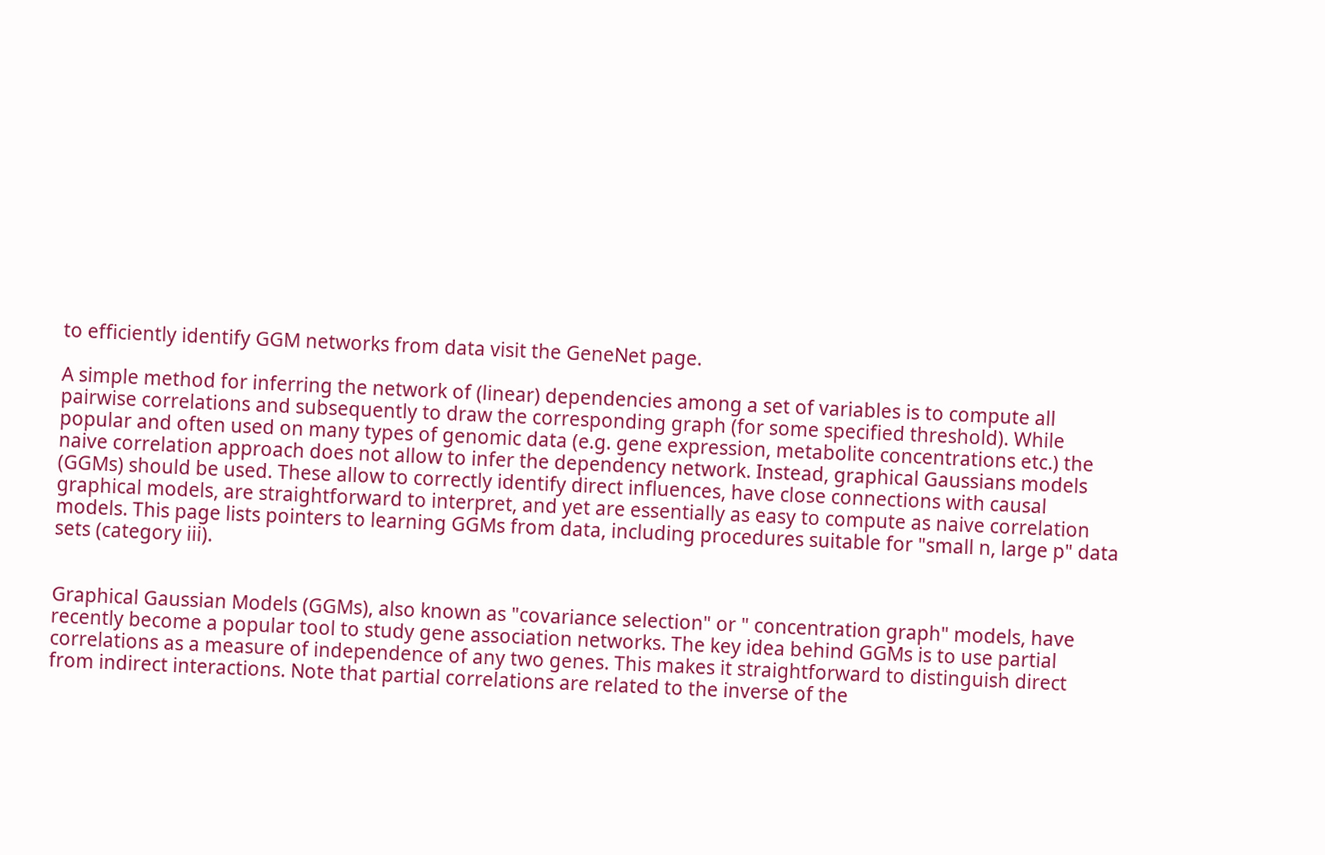to efficiently identify GGM networks from data visit the GeneNet page.

A simple method for inferring the network of (linear) dependencies among a set of variables is to compute all pairwise correlations and subsequently to draw the corresponding graph (for some specified threshold). While popular and often used on many types of genomic data (e.g. gene expression, metabolite concentrations etc.) the naive correlation approach does not allow to infer the dependency network. Instead, graphical Gaussians models (GGMs) should be used. These allow to correctly identify direct influences, have close connections with causal graphical models, are straightforward to interpret, and yet are essentially as easy to compute as naive correlation models. This page lists pointers to learning GGMs from data, including procedures suitable for "small n, large p" data sets (category iii).


Graphical Gaussian Models (GGMs), also known as "covariance selection" or " concentration graph" models, have recently become a popular tool to study gene association networks. The key idea behind GGMs is to use partial correlations as a measure of independence of any two genes. This makes it straightforward to distinguish direct from indirect interactions. Note that partial correlations are related to the inverse of the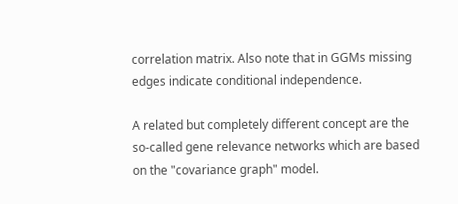correlation matrix. Also note that in GGMs missing edges indicate conditional independence.

A related but completely different concept are the so-called gene relevance networks which are based on the "covariance graph" model.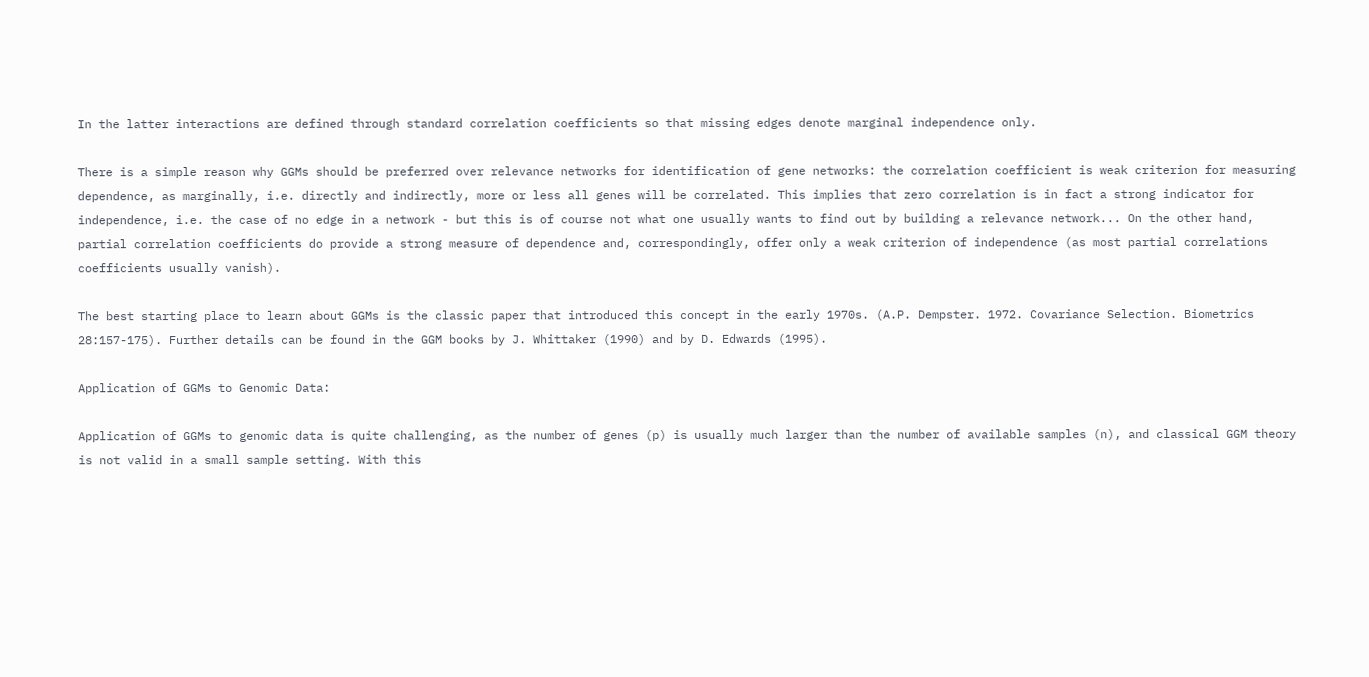In the latter interactions are defined through standard correlation coefficients so that missing edges denote marginal independence only.

There is a simple reason why GGMs should be preferred over relevance networks for identification of gene networks: the correlation coefficient is weak criterion for measuring dependence, as marginally, i.e. directly and indirectly, more or less all genes will be correlated. This implies that zero correlation is in fact a strong indicator for independence, i.e. the case of no edge in a network - but this is of course not what one usually wants to find out by building a relevance network... On the other hand, partial correlation coefficients do provide a strong measure of dependence and, correspondingly, offer only a weak criterion of independence (as most partial correlations coefficients usually vanish).

The best starting place to learn about GGMs is the classic paper that introduced this concept in the early 1970s. (A.P. Dempster. 1972. Covariance Selection. Biometrics 28:157-175). Further details can be found in the GGM books by J. Whittaker (1990) and by D. Edwards (1995).

Application of GGMs to Genomic Data:

Application of GGMs to genomic data is quite challenging, as the number of genes (p) is usually much larger than the number of available samples (n), and classical GGM theory is not valid in a small sample setting. With this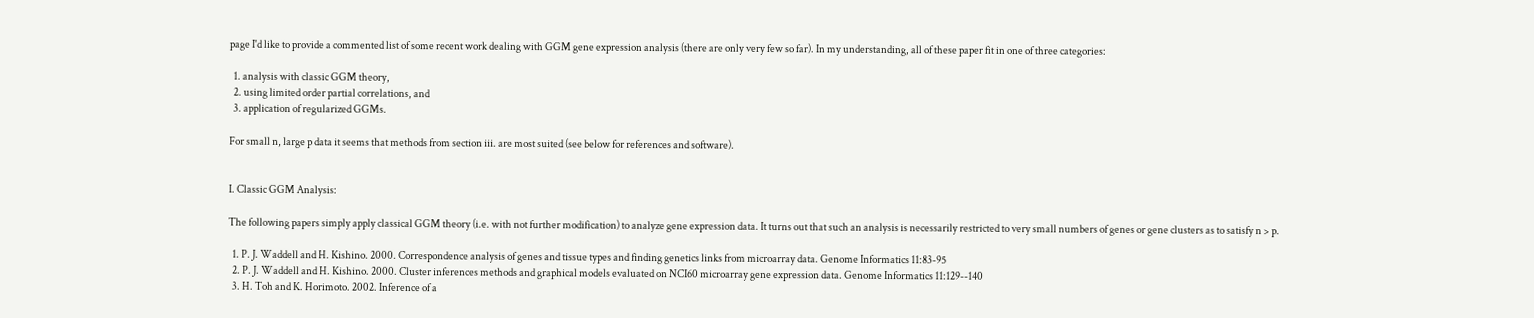page I'd like to provide a commented list of some recent work dealing with GGM gene expression analysis (there are only very few so far). In my understanding, all of these paper fit in one of three categories:

  1. analysis with classic GGM theory,
  2. using limited order partial correlations, and
  3. application of regularized GGMs.

For small n, large p data it seems that methods from section iii. are most suited (see below for references and software).


I. Classic GGM Analysis:

The following papers simply apply classical GGM theory (i.e. with not further modification) to analyze gene expression data. It turns out that such an analysis is necessarily restricted to very small numbers of genes or gene clusters as to satisfy n > p.

  1. P. J. Waddell and H. Kishino. 2000. Correspondence analysis of genes and tissue types and finding genetics links from microarray data. Genome Informatics 11:83-95
  2. P. J. Waddell and H. Kishino. 2000. Cluster inferences methods and graphical models evaluated on NCI60 microarray gene expression data. Genome Informatics 11:129--140
  3. H. Toh and K. Horimoto. 2002. Inference of a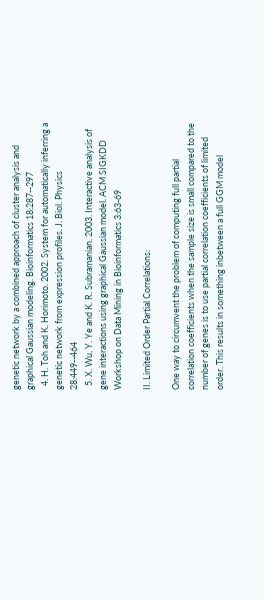genetic network by a combined approach of cluster analysis and graphical Gaussian modeling. Bioinformatics 18:287--297
  4. H. Toh and K. Horimoto. 2002. System for automatically inferring a genetic network from expression profiles. J. Biol. Physics 28:449--464
  5. X. Wu, Y. Ye and K. R. Subramanian. 2003. Interactive analysis of gene interactions using graphical Gaussian model. ACM SIGKDD Workshop on Data Mining in Bioinformatics 3:63-69

II. Limited Order Partial Correlations:

One way to circumvent the problem of computing full partial correlation coefficients when the sample size is small compared to the number of genes is to use partial correlation coefficients of limited order. This results in something inbetween a full GGM model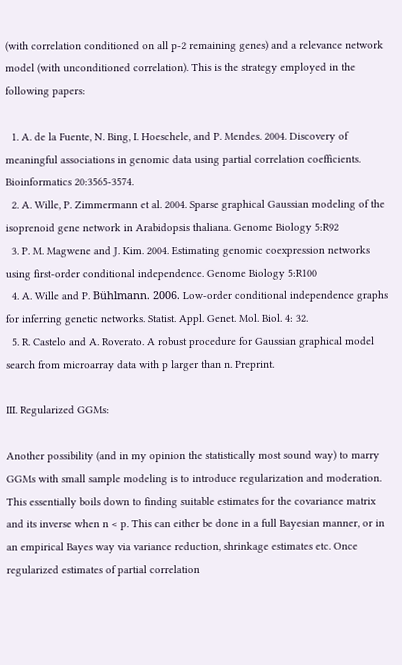(with correlation conditioned on all p-2 remaining genes) and a relevance network model (with unconditioned correlation). This is the strategy employed in the following papers:

  1. A. de la Fuente, N. Bing, I. Hoeschele, and P. Mendes. 2004. Discovery of meaningful associations in genomic data using partial correlation coefficients. Bioinformatics 20:3565-3574.
  2. A. Wille, P. Zimmermann et al. 2004. Sparse graphical Gaussian modeling of the isoprenoid gene network in Arabidopsis thaliana. Genome Biology 5:R92
  3. P. M. Magwene and J. Kim. 2004. Estimating genomic coexpression networks using first-order conditional independence. Genome Biology 5:R100
  4. A. Wille and P. Bühlmann. 2006. Low-order conditional independence graphs for inferring genetic networks. Statist. Appl. Genet. Mol. Biol. 4: 32.
  5. R. Castelo and A. Roverato. A robust procedure for Gaussian graphical model search from microarray data with p larger than n. Preprint.

III. Regularized GGMs:

Another possibility (and in my opinion the statistically most sound way) to marry GGMs with small sample modeling is to introduce regularization and moderation. This essentially boils down to finding suitable estimates for the covariance matrix and its inverse when n < p. This can either be done in a full Bayesian manner, or in an empirical Bayes way via variance reduction, shrinkage estimates etc. Once regularized estimates of partial correlation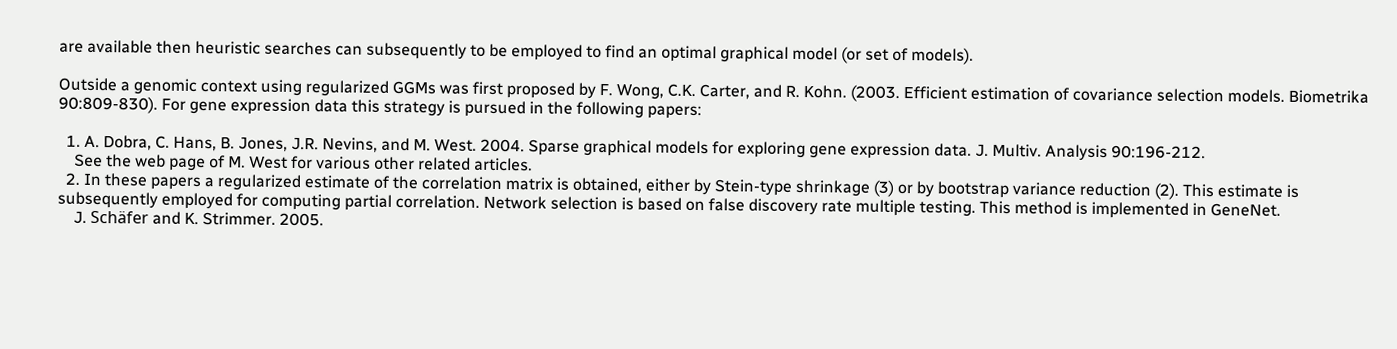are available then heuristic searches can subsequently to be employed to find an optimal graphical model (or set of models).

Outside a genomic context using regularized GGMs was first proposed by F. Wong, C.K. Carter, and R. Kohn. (2003. Efficient estimation of covariance selection models. Biometrika 90:809-830). For gene expression data this strategy is pursued in the following papers:

  1. A. Dobra, C. Hans, B. Jones, J.R. Nevins, and M. West. 2004. Sparse graphical models for exploring gene expression data. J. Multiv. Analysis 90:196-212.
    See the web page of M. West for various other related articles.
  2. In these papers a regularized estimate of the correlation matrix is obtained, either by Stein-type shrinkage (3) or by bootstrap variance reduction (2). This estimate is subsequently employed for computing partial correlation. Network selection is based on false discovery rate multiple testing. This method is implemented in GeneNet.
    J. Schäfer and K. Strimmer. 2005.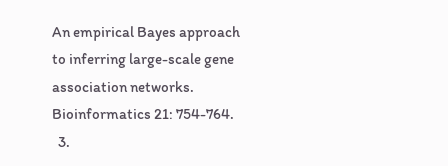An empirical Bayes approach to inferring large-scale gene association networks. Bioinformatics 21: 754-764.
  3.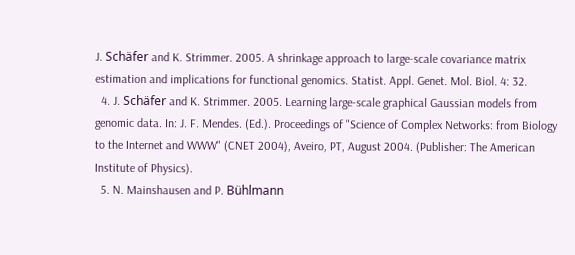J. Schäfer and K. Strimmer. 2005. A shrinkage approach to large-scale covariance matrix estimation and implications for functional genomics. Statist. Appl. Genet. Mol. Biol. 4: 32.
  4. J. Schäfer and K. Strimmer. 2005. Learning large-scale graphical Gaussian models from genomic data. In: J. F. Mendes. (Ed.). Proceedings of "Science of Complex Networks: from Biology to the Internet and WWW" (CNET 2004), Aveiro, PT, August 2004. (Publisher: The American Institute of Physics).
  5. N. Mainshausen and P. Bühlmann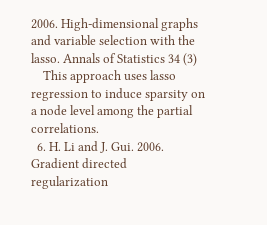2006. High-dimensional graphs and variable selection with the lasso. Annals of Statistics 34 (3)
    This approach uses lasso regression to induce sparsity on a node level among the partial correlations.
  6. H. Li and J. Gui. 2006. Gradient directed regularization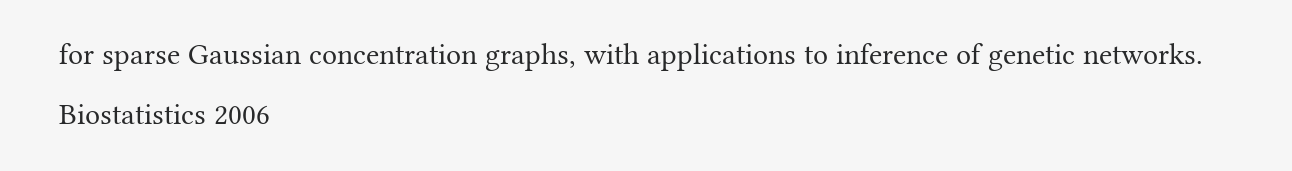for sparse Gaussian concentration graphs, with applications to inference of genetic networks. Biostatistics 2006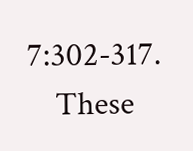7:302-317.
    These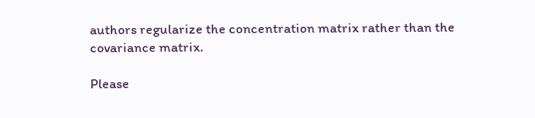authors regularize the concentration matrix rather than the covariance matrix.

Please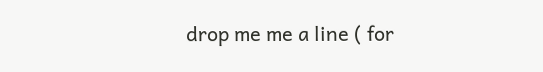drop me me a line ( for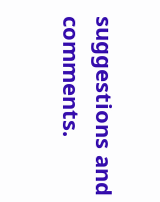suggestions and comments.